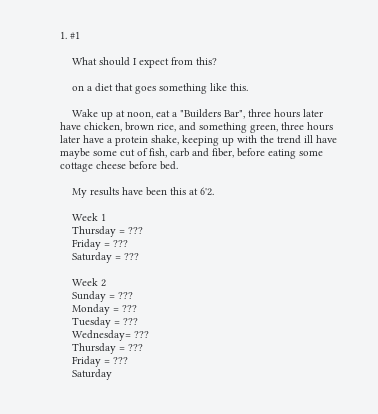1. #1

    What should I expect from this?

    on a diet that goes something like this.

    Wake up at noon, eat a "Builders Bar", three hours later have chicken, brown rice, and something green, three hours later have a protein shake, keeping up with the trend ill have maybe some cut of fish, carb and fiber, before eating some cottage cheese before bed.

    My results have been this at 6'2.

    Week 1
    Thursday = ???
    Friday = ???
    Saturday = ???

    Week 2
    Sunday = ???
    Monday = ???
    Tuesday = ???
    Wednesday= ???
    Thursday = ???
    Friday = ???
    Saturday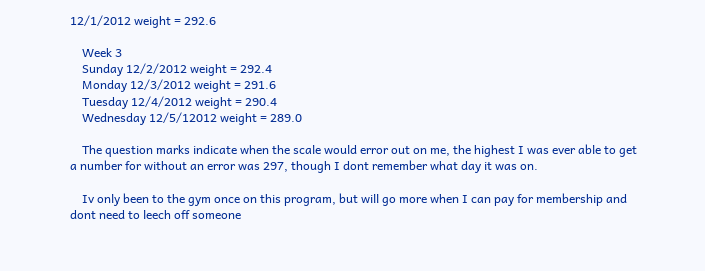12/1/2012 weight = 292.6

    Week 3
    Sunday 12/2/2012 weight = 292.4
    Monday 12/3/2012 weight = 291.6
    Tuesday 12/4/2012 weight = 290.4
    Wednesday 12/5/12012 weight = 289.0

    The question marks indicate when the scale would error out on me, the highest I was ever able to get a number for without an error was 297, though I dont remember what day it was on.

    Iv only been to the gym once on this program, but will go more when I can pay for membership and dont need to leech off someone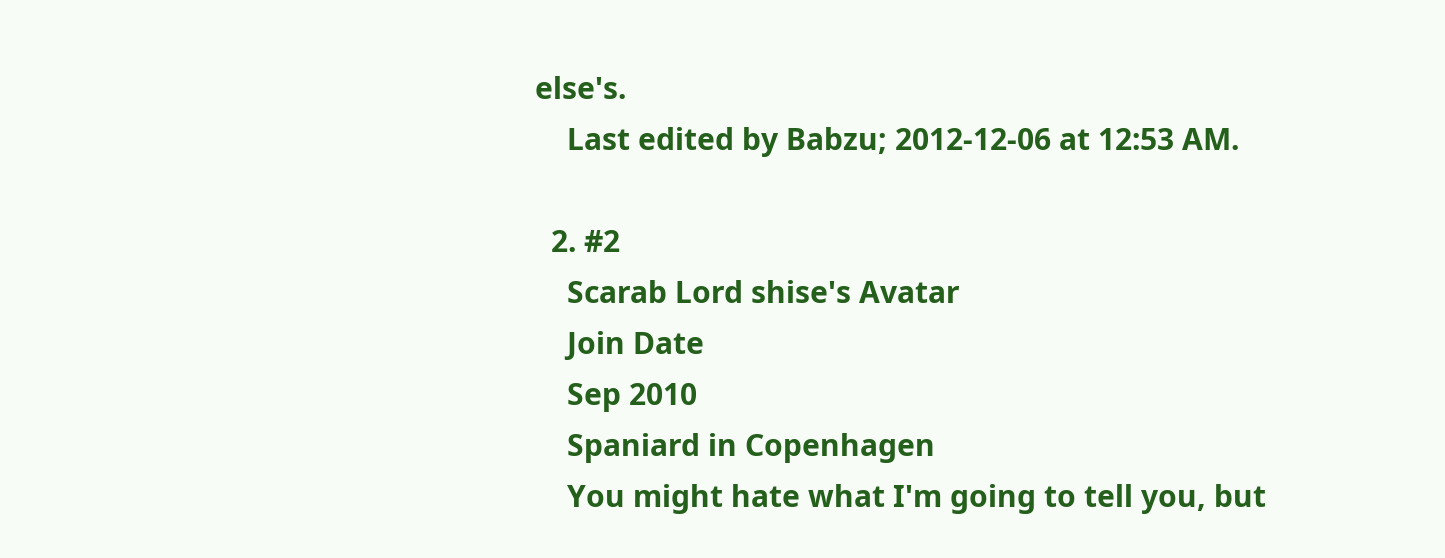else's.
    Last edited by Babzu; 2012-12-06 at 12:53 AM.

  2. #2
    Scarab Lord shise's Avatar
    Join Date
    Sep 2010
    Spaniard in Copenhagen
    You might hate what I'm going to tell you, but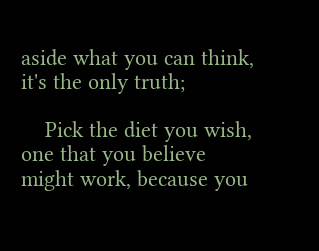aside what you can think, it's the only truth;

    Pick the diet you wish, one that you believe might work, because you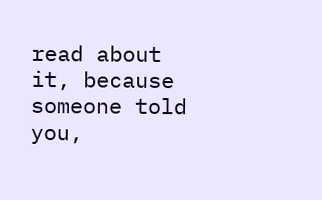read about it, because someone told you,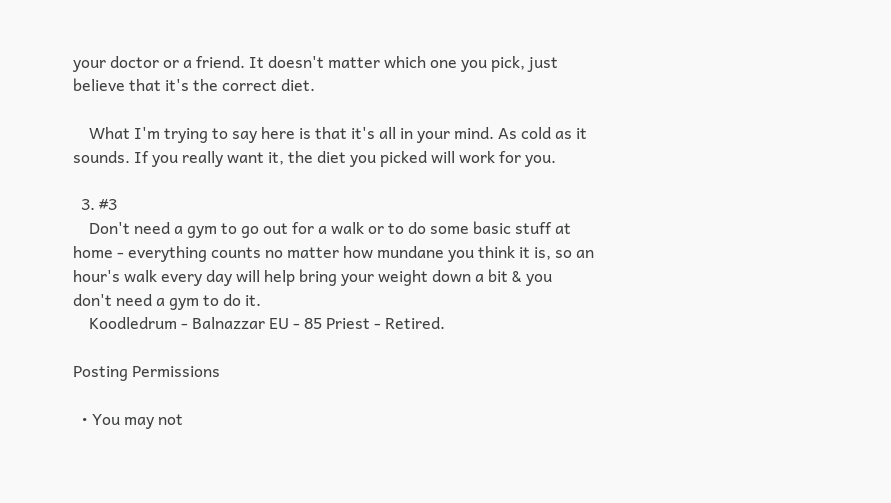your doctor or a friend. It doesn't matter which one you pick, just believe that it's the correct diet.

    What I'm trying to say here is that it's all in your mind. As cold as it sounds. If you really want it, the diet you picked will work for you.

  3. #3
    Don't need a gym to go out for a walk or to do some basic stuff at home - everything counts no matter how mundane you think it is, so an hour's walk every day will help bring your weight down a bit & you don't need a gym to do it.
    Koodledrum - Balnazzar EU - 85 Priest - Retired.

Posting Permissions

  • You may not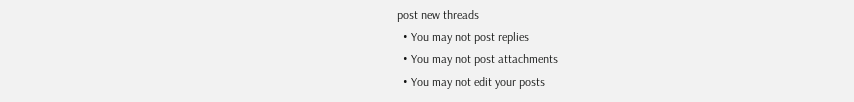post new threads
  • You may not post replies
  • You may not post attachments
  • You may not edit your posts